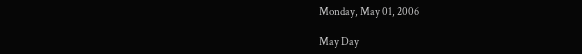Monday, May 01, 2006

May Day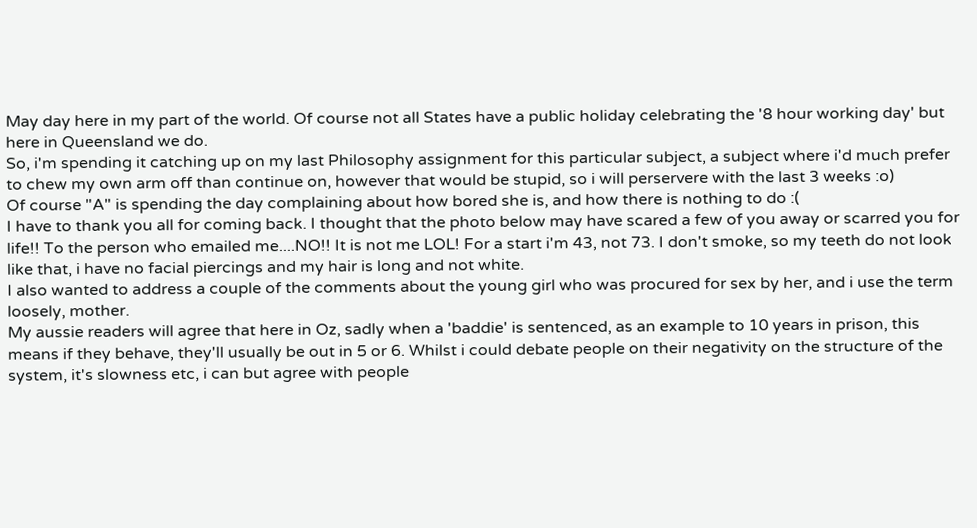May day here in my part of the world. Of course not all States have a public holiday celebrating the '8 hour working day' but here in Queensland we do.
So, i'm spending it catching up on my last Philosophy assignment for this particular subject, a subject where i'd much prefer to chew my own arm off than continue on, however that would be stupid, so i will perservere with the last 3 weeks :o)
Of course "A" is spending the day complaining about how bored she is, and how there is nothing to do :(
I have to thank you all for coming back. I thought that the photo below may have scared a few of you away or scarred you for life!! To the person who emailed me....NO!! It is not me LOL! For a start i'm 43, not 73. I don't smoke, so my teeth do not look like that, i have no facial piercings and my hair is long and not white.
I also wanted to address a couple of the comments about the young girl who was procured for sex by her, and i use the term loosely, mother.
My aussie readers will agree that here in Oz, sadly when a 'baddie' is sentenced, as an example to 10 years in prison, this means if they behave, they'll usually be out in 5 or 6. Whilst i could debate people on their negativity on the structure of the system, it's slowness etc, i can but agree with people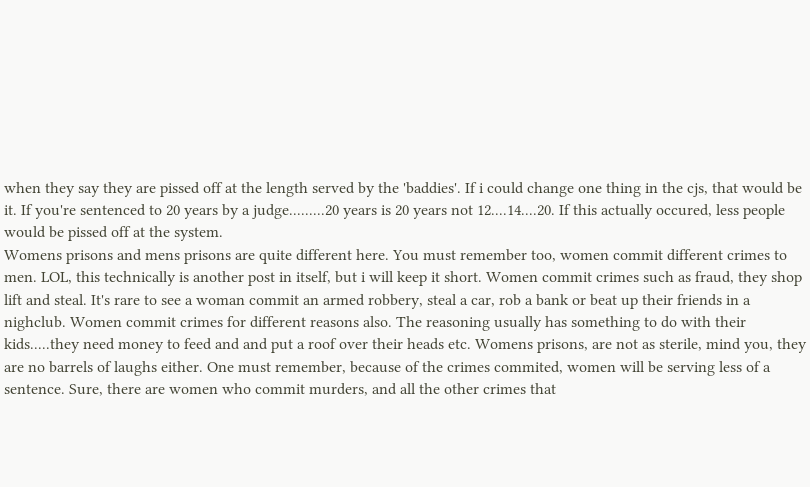when they say they are pissed off at the length served by the 'baddies'. If i could change one thing in the cjs, that would be it. If you're sentenced to 20 years by a judge.........20 years is 20 years not 12....14....20. If this actually occured, less people would be pissed off at the system.
Womens prisons and mens prisons are quite different here. You must remember too, women commit different crimes to men. LOL, this technically is another post in itself, but i will keep it short. Women commit crimes such as fraud, they shop lift and steal. It's rare to see a woman commit an armed robbery, steal a car, rob a bank or beat up their friends in a nighclub. Women commit crimes for different reasons also. The reasoning usually has something to do with their kids.....they need money to feed and and put a roof over their heads etc. Womens prisons, are not as sterile, mind you, they are no barrels of laughs either. One must remember, because of the crimes commited, women will be serving less of a sentence. Sure, there are women who commit murders, and all the other crimes that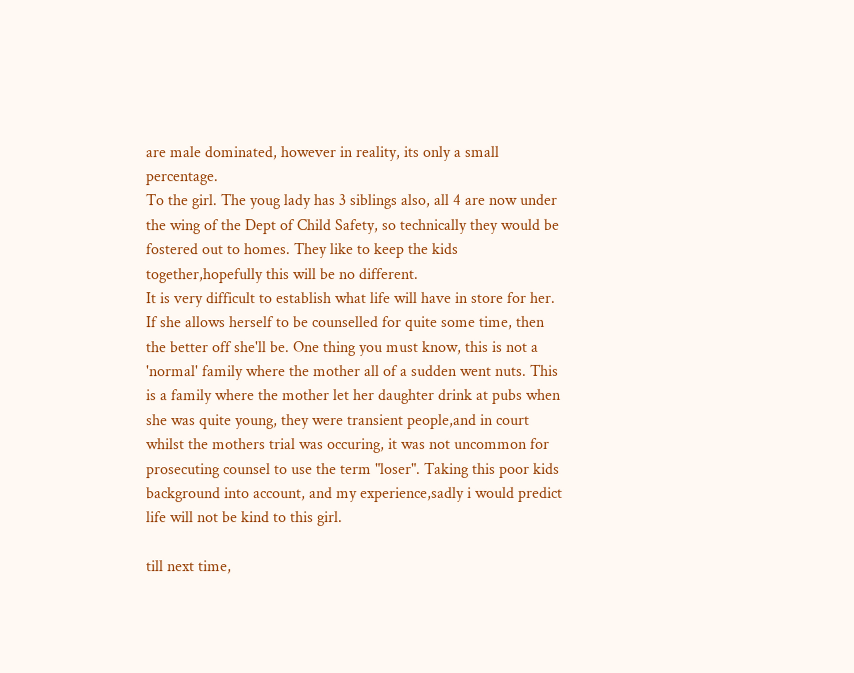are male dominated, however in reality, its only a small percentage.
To the girl. The youg lady has 3 siblings also, all 4 are now under the wing of the Dept of Child Safety, so technically they would be fostered out to homes. They like to keep the kids together,hopefully this will be no different.
It is very difficult to establish what life will have in store for her. If she allows herself to be counselled for quite some time, then the better off she'll be. One thing you must know, this is not a 'normal' family where the mother all of a sudden went nuts. This is a family where the mother let her daughter drink at pubs when she was quite young, they were transient people,and in court whilst the mothers trial was occuring, it was not uncommon for prosecuting counsel to use the term "loser". Taking this poor kids background into account, and my experience,sadly i would predict life will not be kind to this girl.

till next time,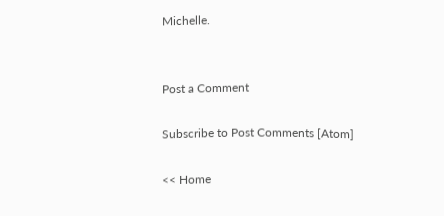Michelle.


Post a Comment

Subscribe to Post Comments [Atom]

<< Home